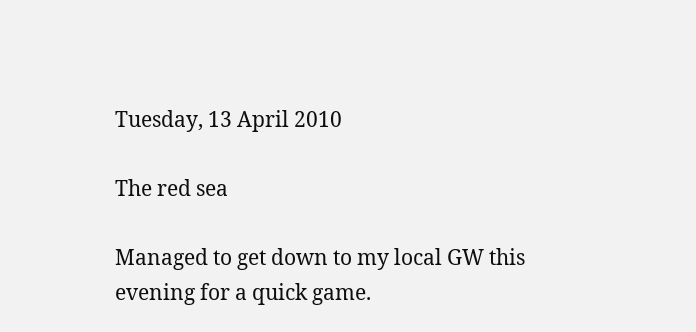Tuesday, 13 April 2010

The red sea

Managed to get down to my local GW this evening for a quick game.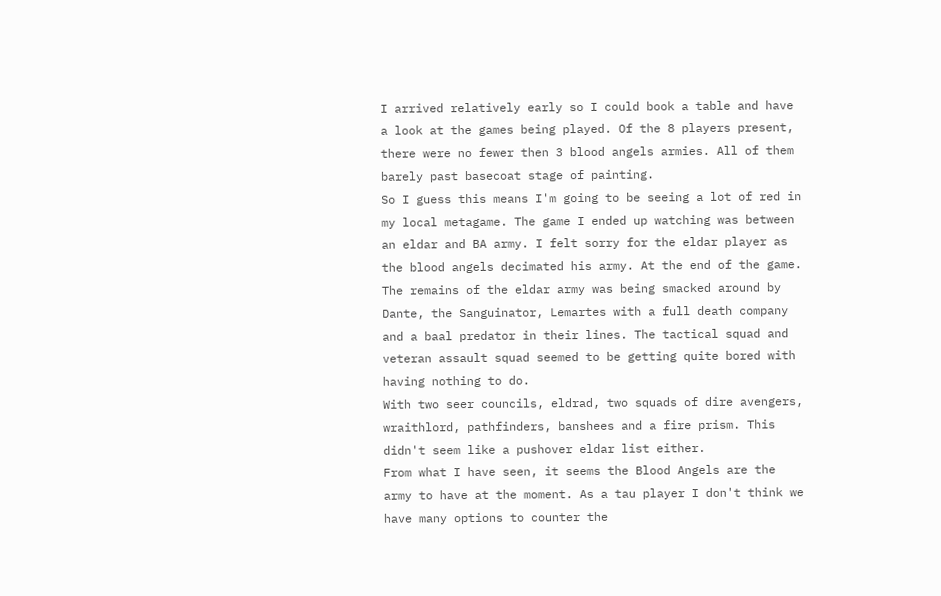I arrived relatively early so I could book a table and have a look at the games being played. Of the 8 players present, there were no fewer then 3 blood angels armies. All of them barely past basecoat stage of painting.
So I guess this means I'm going to be seeing a lot of red in my local metagame. The game I ended up watching was between an eldar and BA army. I felt sorry for the eldar player as the blood angels decimated his army. At the end of the game. The remains of the eldar army was being smacked around by Dante, the Sanguinator, Lemartes with a full death company and a baal predator in their lines. The tactical squad and veteran assault squad seemed to be getting quite bored with having nothing to do.
With two seer councils, eldrad, two squads of dire avengers, wraithlord, pathfinders, banshees and a fire prism. This didn't seem like a pushover eldar list either.
From what I have seen, it seems the Blood Angels are the army to have at the moment. As a tau player I don't think we have many options to counter the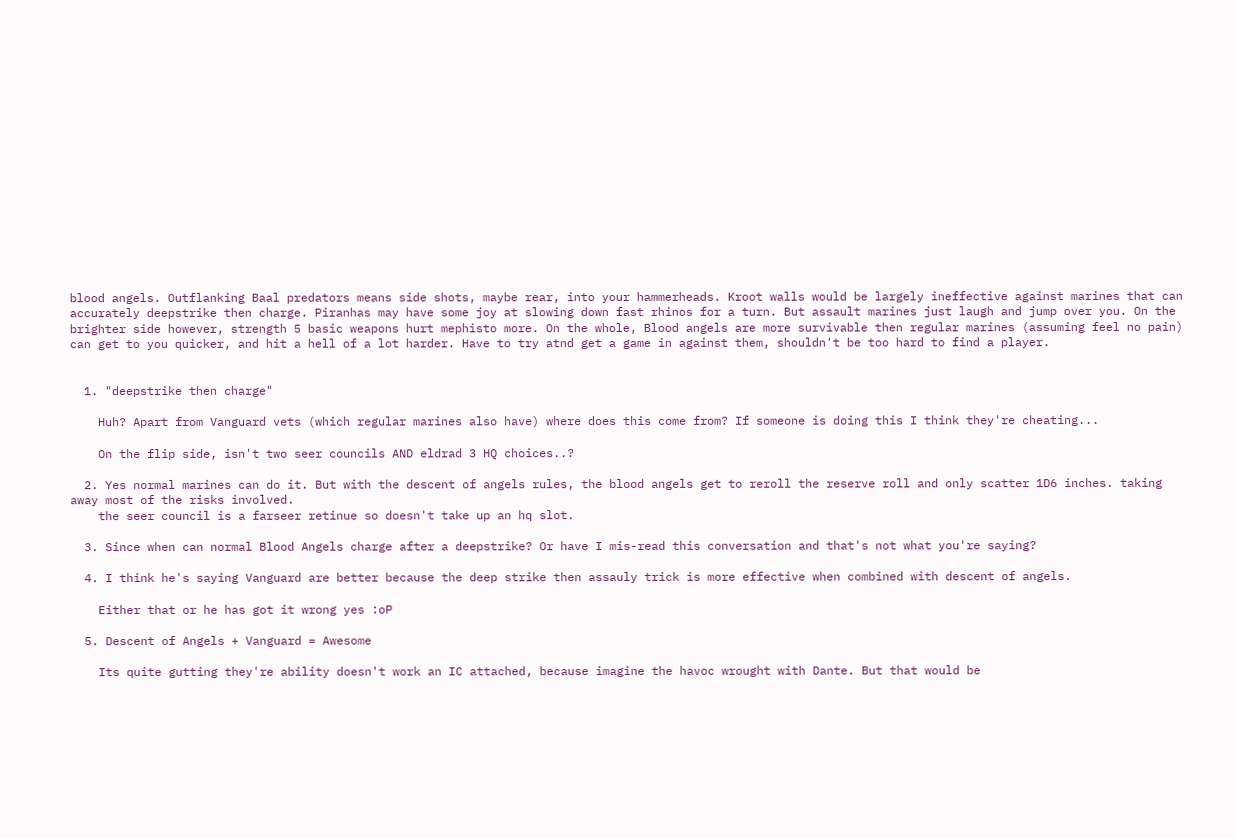blood angels. Outflanking Baal predators means side shots, maybe rear, into your hammerheads. Kroot walls would be largely ineffective against marines that can accurately deepstrike then charge. Piranhas may have some joy at slowing down fast rhinos for a turn. But assault marines just laugh and jump over you. On the brighter side however, strength 5 basic weapons hurt mephisto more. On the whole, Blood angels are more survivable then regular marines (assuming feel no pain) can get to you quicker, and hit a hell of a lot harder. Have to try atnd get a game in against them, shouldn't be too hard to find a player.


  1. "deepstrike then charge"

    Huh? Apart from Vanguard vets (which regular marines also have) where does this come from? If someone is doing this I think they're cheating...

    On the flip side, isn't two seer councils AND eldrad 3 HQ choices..?

  2. Yes normal marines can do it. But with the descent of angels rules, the blood angels get to reroll the reserve roll and only scatter 1D6 inches. taking away most of the risks involved.
    the seer council is a farseer retinue so doesn't take up an hq slot.

  3. Since when can normal Blood Angels charge after a deepstrike? Or have I mis-read this conversation and that's not what you're saying?

  4. I think he's saying Vanguard are better because the deep strike then assauly trick is more effective when combined with descent of angels.

    Either that or he has got it wrong yes :oP

  5. Descent of Angels + Vanguard = Awesome

    Its quite gutting they're ability doesn't work an IC attached, because imagine the havoc wrought with Dante. But that would be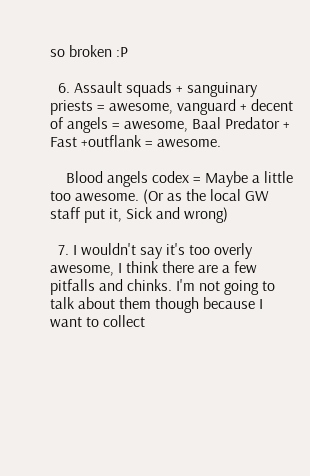so broken :P

  6. Assault squads + sanguinary priests = awesome, vanguard + decent of angels = awesome, Baal Predator + Fast +outflank = awesome.

    Blood angels codex = Maybe a little too awesome. (Or as the local GW staff put it, Sick and wrong)

  7. I wouldn't say it's too overly awesome, I think there are a few pitfalls and chinks. I'm not going to talk about them though because I want to collect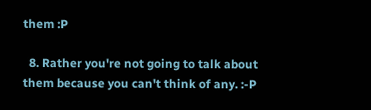them :P

  8. Rather you're not going to talk about them because you can't think of any. :-P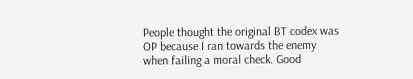People thought the original BT codex was OP because I ran towards the enemy when failing a moral check. Good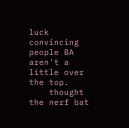luck convincing people BA aren't a little over the top.
    thought the nerf bat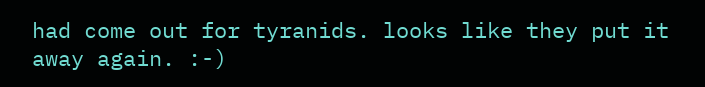had come out for tyranids. looks like they put it away again. :-)